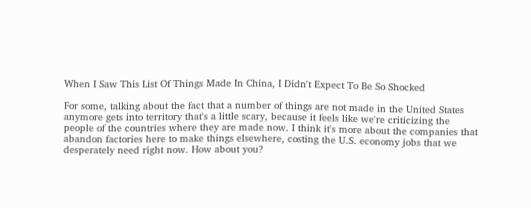When I Saw This List Of Things Made In China, I Didn't Expect To Be So Shocked

For some, talking about the fact that a number of things are not made in the United States anymore gets into territory that's a little scary, because it feels like we're criticizing the people of the countries where they are made now. I think it's more about the companies that abandon factories here to make things elsewhere, costing the U.S. economy jobs that we desperately need right now. How about you?